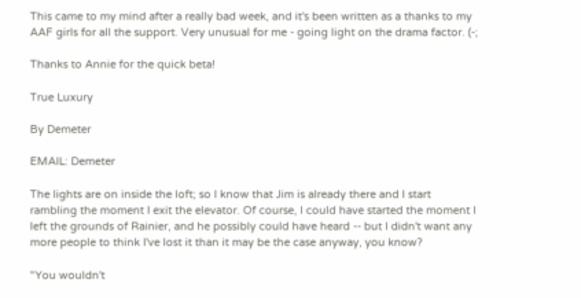This came to my mind after a really bad week, and it's been written as a thanks to my AAF girls for all the support. Very unusual for me - going light on the drama factor. (-;

Thanks to Annie for the quick beta!

True Luxury

By Demeter

EMAIL: Demeter

The lights are on inside the loft; so I know that Jim is already there and I start rambling the moment I exit the elevator. Of course, I could have started the moment I left the grounds of Rainier, and he possibly could have heard -- but I didn't want any more people to think I've lost it than it may be the case anyway, you know?

"You wouldn't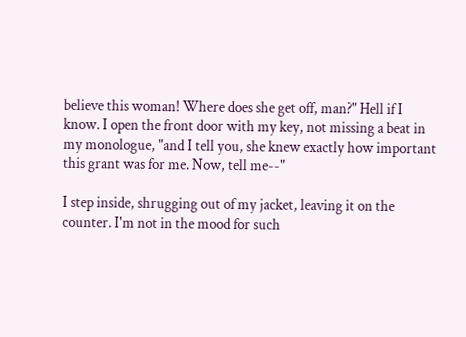believe this woman! Where does she get off, man?" Hell if I know. I open the front door with my key, not missing a beat in my monologue, "and I tell you, she knew exactly how important this grant was for me. Now, tell me--"

I step inside, shrugging out of my jacket, leaving it on the counter. I'm not in the mood for such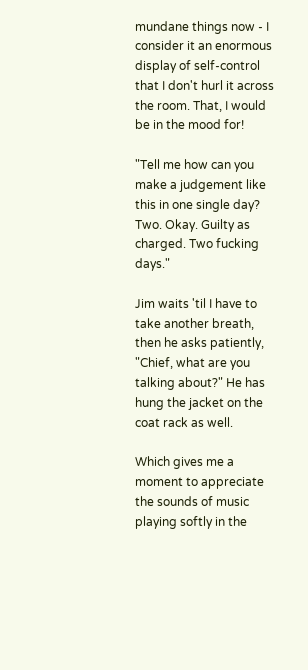mundane things now - I consider it an enormous display of self-control that I don't hurl it across the room. That, I would be in the mood for!

"Tell me how can you make a judgement like this in one single day? Two. Okay. Guilty as charged. Two fucking days."

Jim waits 'til I have to take another breath, then he asks patiently, "Chief, what are you talking about?" He has hung the jacket on the coat rack as well.

Which gives me a moment to appreciate the sounds of music playing softly in the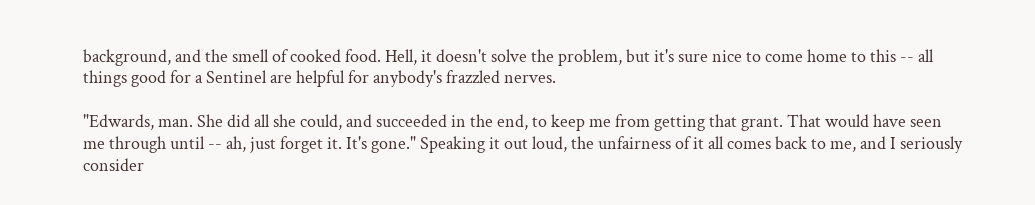background, and the smell of cooked food. Hell, it doesn't solve the problem, but it's sure nice to come home to this -- all things good for a Sentinel are helpful for anybody's frazzled nerves.

"Edwards, man. She did all she could, and succeeded in the end, to keep me from getting that grant. That would have seen me through until -- ah, just forget it. It's gone." Speaking it out loud, the unfairness of it all comes back to me, and I seriously consider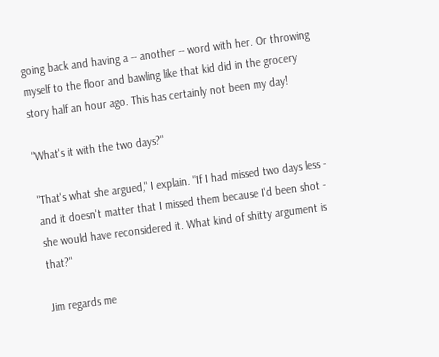going back and having a -- another -- word with her. Or throwing myself to the floor and bawling like that kid did in the grocery story half an hour ago. This has certainly not been my day!

"What's it with the two days?"

"That's what she argued," I explain. "If I had missed two days less - and it doesn't matter that I missed them because I'd been shot - she would have reconsidered it. What kind of shitty argument is that?"

Jim regards me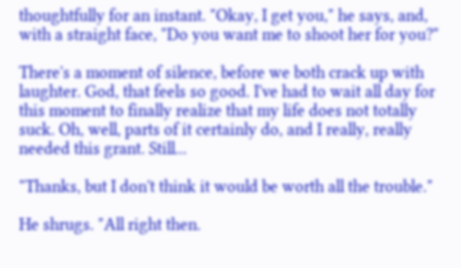thoughtfully for an instant. "Okay, I get you," he says, and, with a straight face, "Do you want me to shoot her for you?"

There's a moment of silence, before we both crack up with laughter. God, that feels so good. I've had to wait all day for this moment to finally realize that my life does not totally suck. Oh, well, parts of it certainly do, and I really, really needed this grant. Still...

"Thanks, but I don't think it would be worth all the trouble."

He shrugs. "All right then.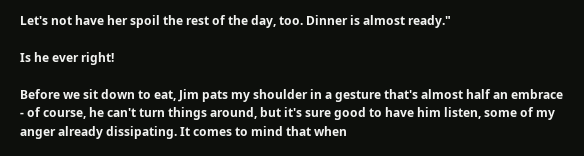Let's not have her spoil the rest of the day, too. Dinner is almost ready."

Is he ever right!

Before we sit down to eat, Jim pats my shoulder in a gesture that's almost half an embrace - of course, he can't turn things around, but it's sure good to have him listen, some of my anger already dissipating. It comes to mind that when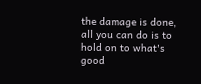the damage is done, all you can do is to hold on to what's good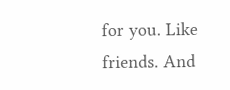for you. Like friends. And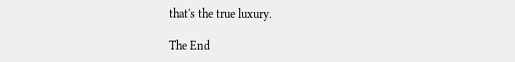that's the true luxury.

The End